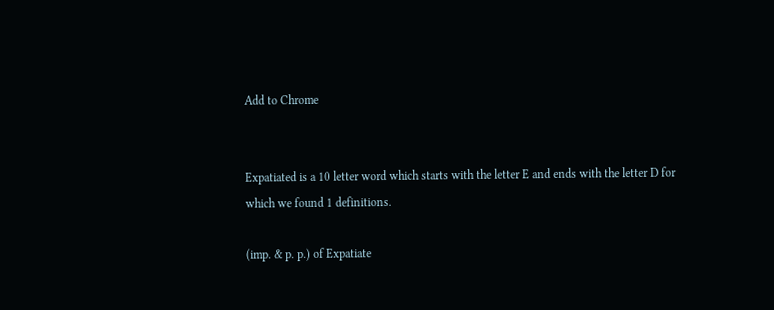Add to Chrome


Expatiated is a 10 letter word which starts with the letter E and ends with the letter D for which we found 1 definitions.

(imp. & p. p.) of Expatiate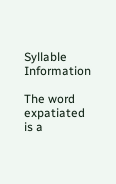Syllable Information

The word expatiated is a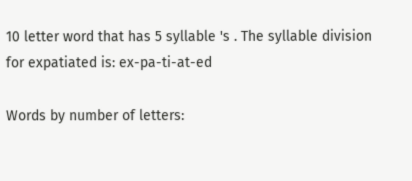10 letter word that has 5 syllable 's . The syllable division for expatiated is: ex-pa-ti-at-ed

Words by number of letters: